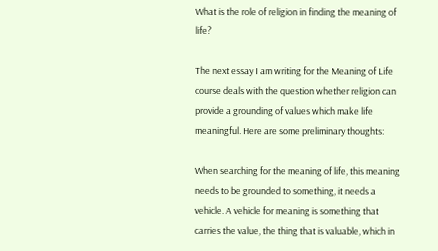What is the role of religion in finding the meaning of life?

The next essay I am writing for the Meaning of Life course deals with the question whether religion can provide a grounding of values which make life meaningful. Here are some preliminary thoughts:

When searching for the meaning of life, this meaning needs to be grounded to something, it needs a vehicle. A vehicle for meaning is something that carries the value, the thing that is valuable, which in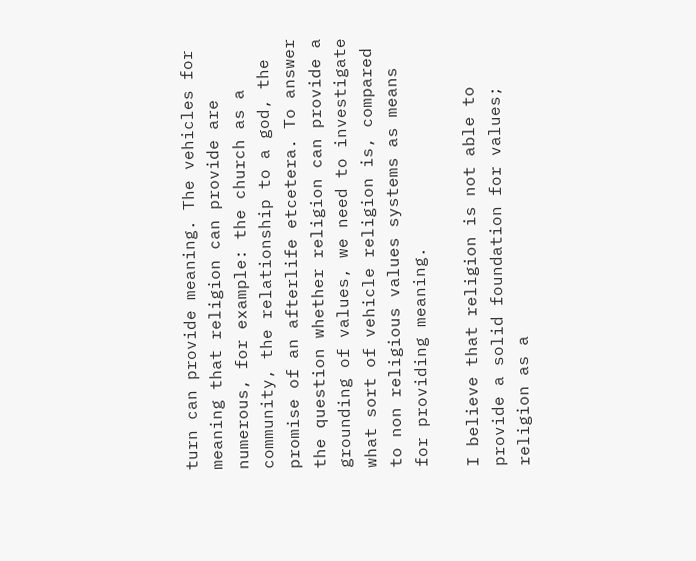turn can provide meaning. The vehicles for meaning that religion can provide are numerous, for example: the church as a community, the relationship to a god, the promise of an afterlife etcetera. To answer the question whether religion can provide a grounding of values, we need to investigate what sort of vehicle religion is, compared to non religious values systems as means for providing meaning.

I believe that religion is not able to provide a solid foundation for values; religion as a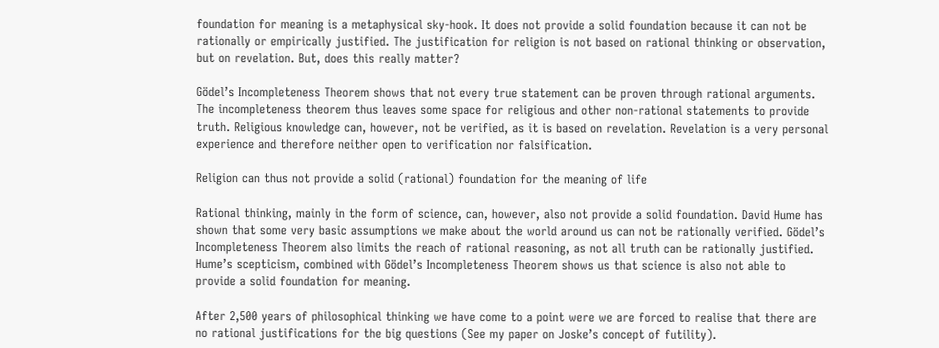foundation for meaning is a metaphysical sky-hook. It does not provide a solid foundation because it can not be rationally or empirically justified. The justification for religion is not based on rational thinking or observation, but on revelation. But, does this really matter?

Gödel’s Incompleteness Theorem shows that not every true statement can be proven through rational arguments. The incompleteness theorem thus leaves some space for religious and other non-rational statements to provide truth. Religious knowledge can, however, not be verified, as it is based on revelation. Revelation is a very personal experience and therefore neither open to verification nor falsification.

Religion can thus not provide a solid (rational) foundation for the meaning of life

Rational thinking, mainly in the form of science, can, however, also not provide a solid foundation. David Hume has shown that some very basic assumptions we make about the world around us can not be rationally verified. Gödel’s Incompleteness Theorem also limits the reach of rational reasoning, as not all truth can be rationally justified. Hume’s scepticism, combined with Gödel’s Incompleteness Theorem shows us that science is also not able to provide a solid foundation for meaning.

After 2,500 years of philosophical thinking we have come to a point were we are forced to realise that there are no rational justifications for the big questions (See my paper on Joske’s concept of futility).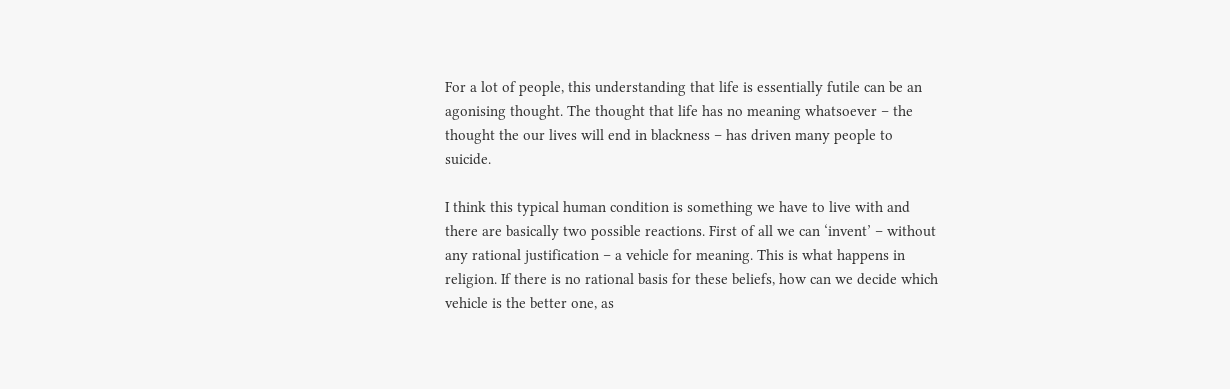For a lot of people, this understanding that life is essentially futile can be an agonising thought. The thought that life has no meaning whatsoever – the thought the our lives will end in blackness – has driven many people to suicide.

I think this typical human condition is something we have to live with and there are basically two possible reactions. First of all we can ‘invent’ – without any rational justification – a vehicle for meaning. This is what happens in religion. If there is no rational basis for these beliefs, how can we decide which vehicle is the better one, as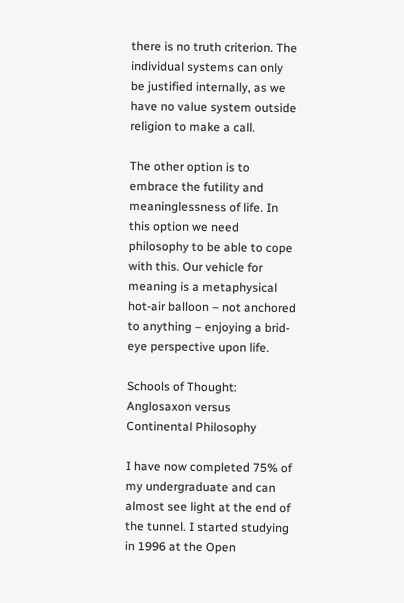there is no truth criterion. The individual systems can only be justified internally, as we have no value system outside religion to make a call.

The other option is to embrace the futility and meaninglessness of life. In this option we need philosophy to be able to cope with this. Our vehicle for meaning is a metaphysical hot-air balloon – not anchored to anything – enjoying a brid-eye perspective upon life.

Schools of Thought: Anglosaxon versus Continental Philosophy

I have now completed 75% of my undergraduate and can almost see light at the end of the tunnel. I started studying in 1996 at the Open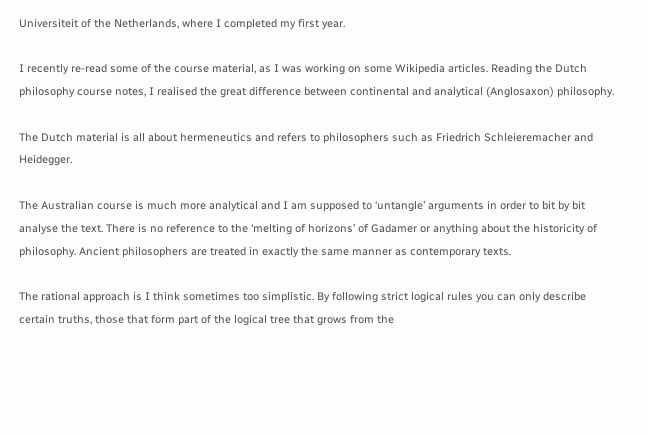Universiteit of the Netherlands, where I completed my first year.

I recently re-read some of the course material, as I was working on some Wikipedia articles. Reading the Dutch philosophy course notes, I realised the great difference between continental and analytical (Anglosaxon) philosophy.

The Dutch material is all about hermeneutics and refers to philosophers such as Friedrich Schleieremacher and Heidegger.

The Australian course is much more analytical and I am supposed to ‘untangle’ arguments in order to bit by bit analyse the text. There is no reference to the ‘melting of horizons’ of Gadamer or anything about the historicity of philosophy. Ancient philosophers are treated in exactly the same manner as contemporary texts.

The rational approach is I think sometimes too simplistic. By following strict logical rules you can only describe certain truths, those that form part of the logical tree that grows from the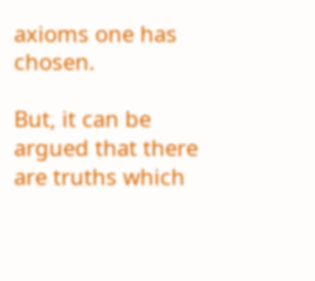axioms one has chosen.

But, it can be argued that there are truths which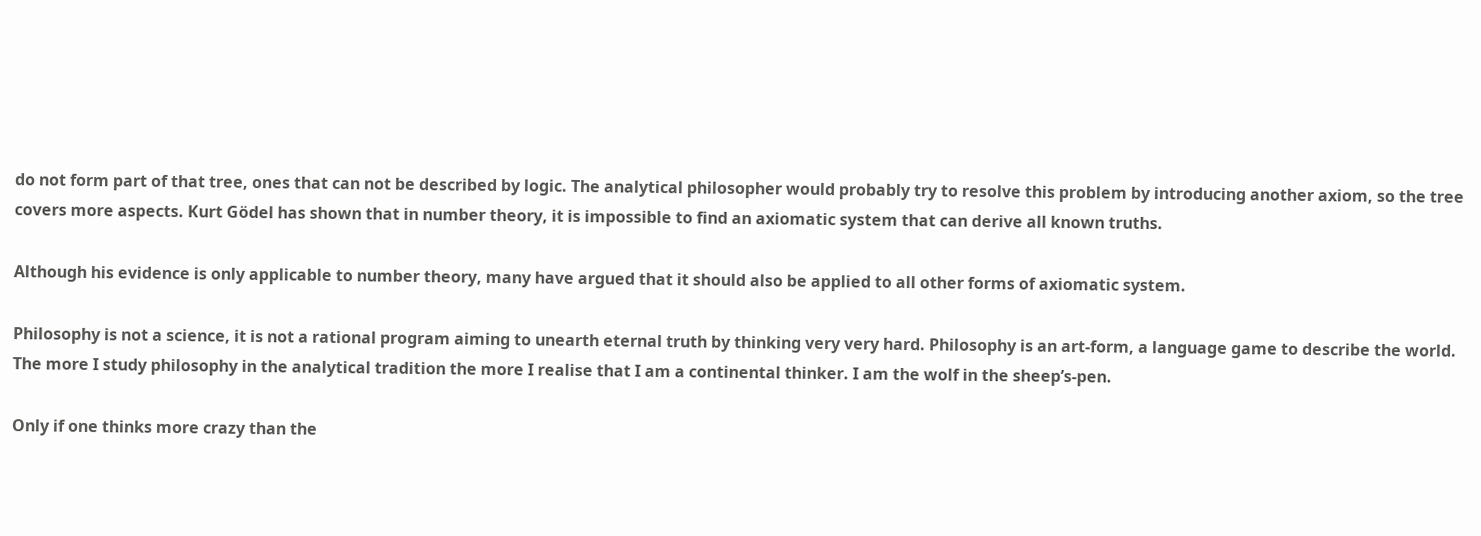do not form part of that tree, ones that can not be described by logic. The analytical philosopher would probably try to resolve this problem by introducing another axiom, so the tree covers more aspects. Kurt Gödel has shown that in number theory, it is impossible to find an axiomatic system that can derive all known truths.

Although his evidence is only applicable to number theory, many have argued that it should also be applied to all other forms of axiomatic system.

Philosophy is not a science, it is not a rational program aiming to unearth eternal truth by thinking very very hard. Philosophy is an art-form, a language game to describe the world. The more I study philosophy in the analytical tradition the more I realise that I am a continental thinker. I am the wolf in the sheep’s-pen.

Only if one thinks more crazy than the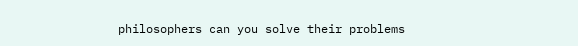philosophers can you solve their problems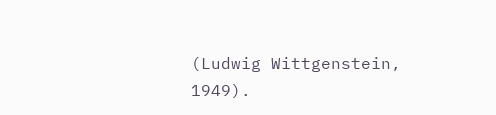(Ludwig Wittgenstein, 1949).